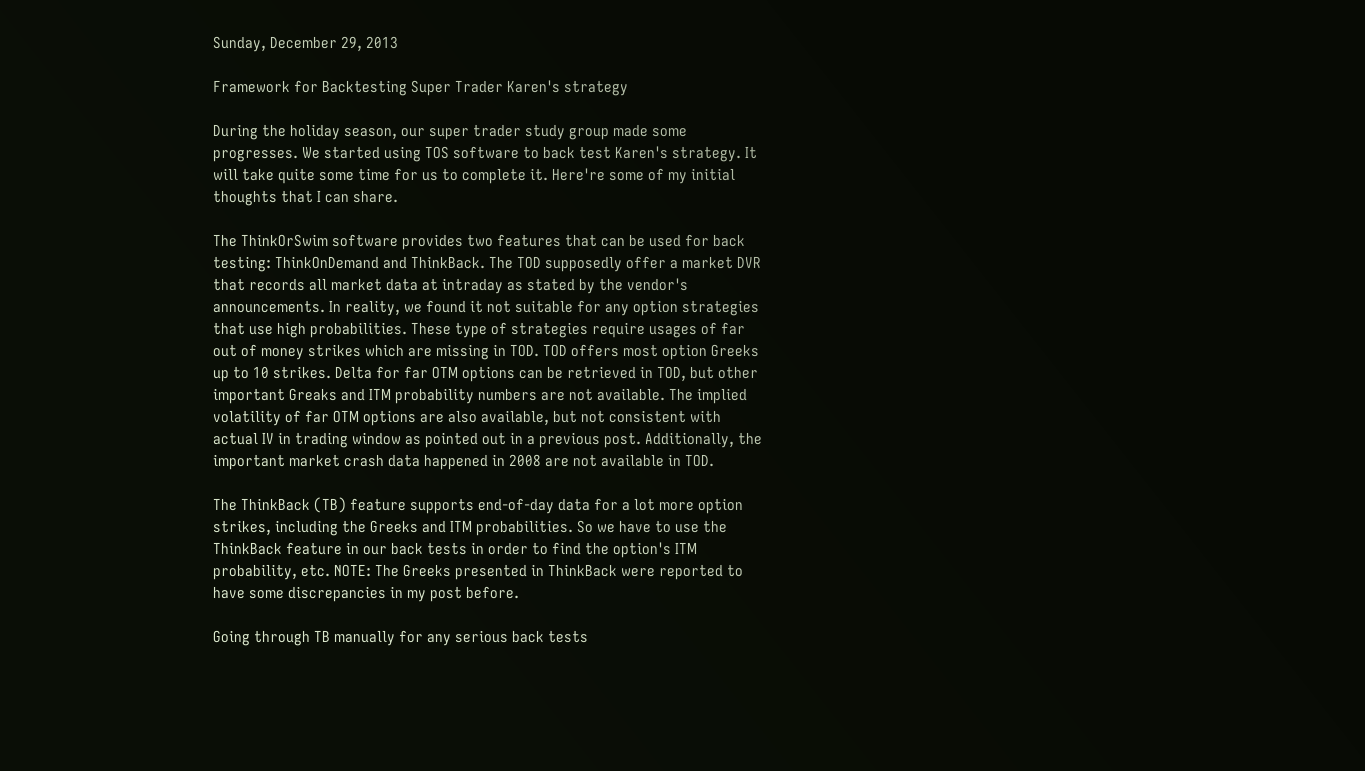Sunday, December 29, 2013

Framework for Backtesting Super Trader Karen's strategy

During the holiday season, our super trader study group made some progresses. We started using TOS software to back test Karen's strategy. It will take quite some time for us to complete it. Here're some of my initial thoughts that I can share.

The ThinkOrSwim software provides two features that can be used for back testing: ThinkOnDemand and ThinkBack. The TOD supposedly offer a market DVR that records all market data at intraday as stated by the vendor's announcements. In reality, we found it not suitable for any option strategies that use high probabilities. These type of strategies require usages of far out of money strikes which are missing in TOD. TOD offers most option Greeks up to 10 strikes. Delta for far OTM options can be retrieved in TOD, but other important Greaks and ITM probability numbers are not available. The implied volatility of far OTM options are also available, but not consistent with actual IV in trading window as pointed out in a previous post. Additionally, the important market crash data happened in 2008 are not available in TOD.

The ThinkBack (TB) feature supports end-of-day data for a lot more option strikes, including the Greeks and ITM probabilities. So we have to use the ThinkBack feature in our back tests in order to find the option's ITM probability, etc. NOTE: The Greeks presented in ThinkBack were reported to have some discrepancies in my post before.

Going through TB manually for any serious back tests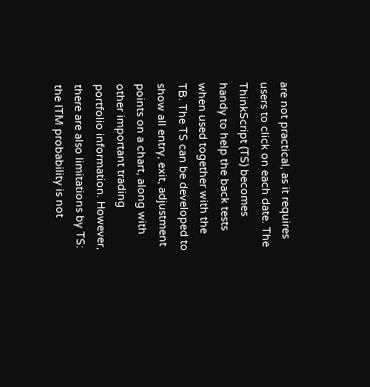are not practical, as it requires users to click on each date. The ThinkScript (TS) becomes handy to help the back tests when used together with the TB. The TS can be developed to show all entry, exit, adjustment points on a chart, along with other important trading portfolio information. However, there are also limitations by TS: the ITM probability is not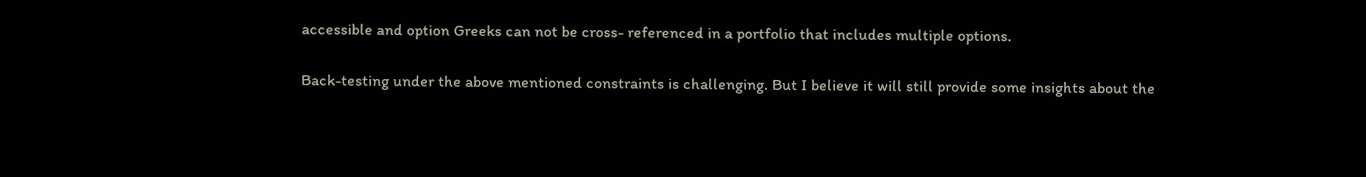accessible and option Greeks can not be cross- referenced in a portfolio that includes multiple options.

Back-testing under the above mentioned constraints is challenging. But I believe it will still provide some insights about the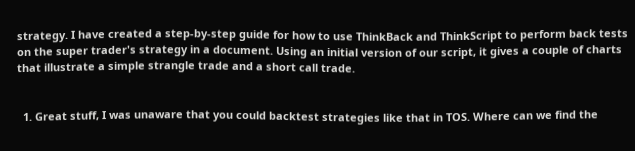strategy. I have created a step-by-step guide for how to use ThinkBack and ThinkScript to perform back tests on the super trader's strategy in a document. Using an initial version of our script, it gives a couple of charts that illustrate a simple strangle trade and a short call trade.


  1. Great stuff, I was unaware that you could backtest strategies like that in TOS. Where can we find the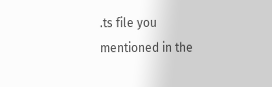.ts file you mentioned in the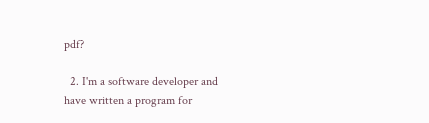pdf?

  2. I'm a software developer and have written a program for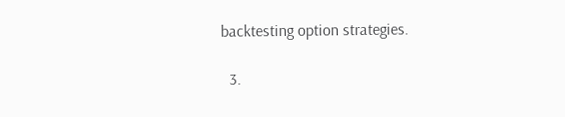backtesting option strategies.

  3.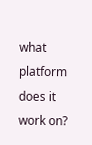what platform does it work on?